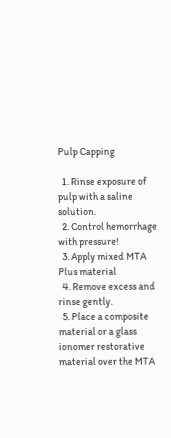Pulp Capping

  1. Rinse exposure of pulp with a saline solution.
  2. Control hemorrhage with pressure!
  3. Apply mixed MTA Plus material
  4. Remove excess and rinse gently.
  5. Place a composite material or a glass ionomer restorative material over the MTA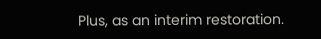Plus, as an interim restoration.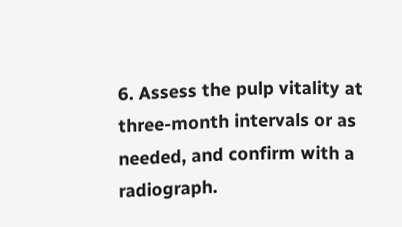6. Assess the pulp vitality at three-month intervals or as needed, and confirm with a radiograph.